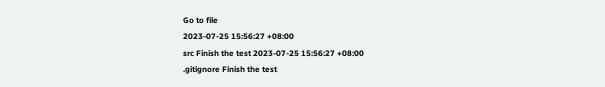Go to file
2023-07-25 15:56:27 +08:00
src Finish the test 2023-07-25 15:56:27 +08:00
.gitignore Finish the test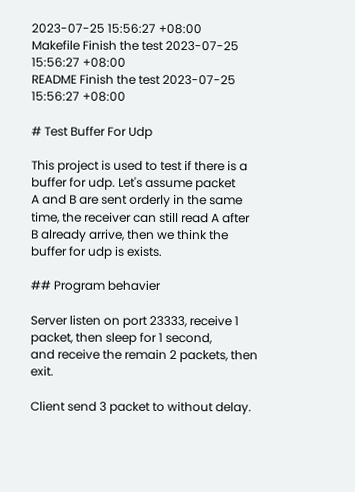2023-07-25 15:56:27 +08:00
Makefile Finish the test 2023-07-25 15:56:27 +08:00
README Finish the test 2023-07-25 15:56:27 +08:00

# Test Buffer For Udp

This project is used to test if there is a buffer for udp. Let's assume packet
A and B are sent orderly in the same time, the receiver can still read A after
B already arrive, then we think the buffer for udp is exists.

## Program behavier

Server listen on port 23333, receive 1 packet, then sleep for 1 second,
and receive the remain 2 packets, then exit.

Client send 3 packet to without delay.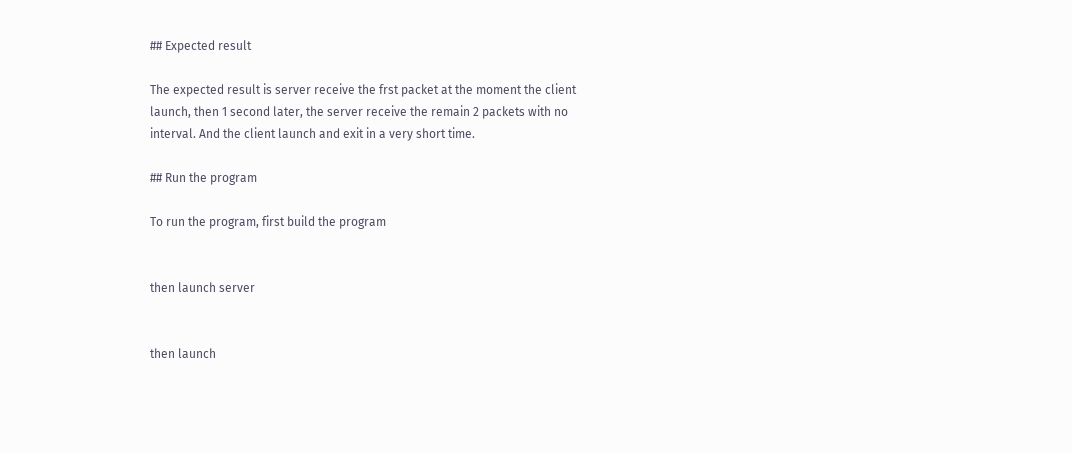## Expected result

The expected result is server receive the frst packet at the moment the client
launch, then 1 second later, the server receive the remain 2 packets with no
interval. And the client launch and exit in a very short time.

## Run the program

To run the program, first build the program


then launch server


then launch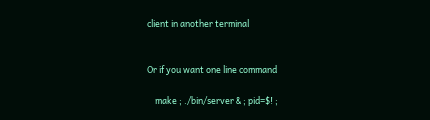client in another terminal


Or if you want one line command

    make ; ./bin/server & ; pid=$! ;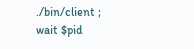./bin/client ; wait $pid